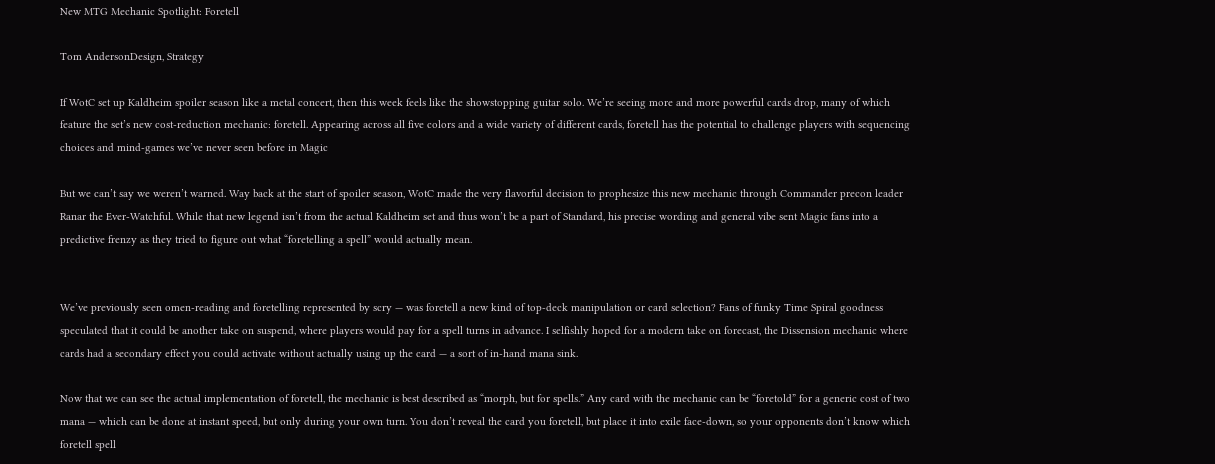New MTG Mechanic Spotlight: Foretell

Tom AndersonDesign, Strategy

If WotC set up Kaldheim spoiler season like a metal concert, then this week feels like the showstopping guitar solo. We’re seeing more and more powerful cards drop, many of which feature the set’s new cost-reduction mechanic: foretell. Appearing across all five colors and a wide variety of different cards, foretell has the potential to challenge players with sequencing choices and mind-games we’ve never seen before in Magic

But we can’t say we weren’t warned. Way back at the start of spoiler season, WotC made the very flavorful decision to prophesize this new mechanic through Commander precon leader Ranar the Ever-Watchful. While that new legend isn’t from the actual Kaldheim set and thus won’t be a part of Standard, his precise wording and general vibe sent Magic fans into a predictive frenzy as they tried to figure out what “foretelling a spell” would actually mean.


We’ve previously seen omen-reading and foretelling represented by scry — was foretell a new kind of top-deck manipulation or card selection? Fans of funky Time Spiral goodness speculated that it could be another take on suspend, where players would pay for a spell turns in advance. I selfishly hoped for a modern take on forecast, the Dissension mechanic where cards had a secondary effect you could activate without actually using up the card — a sort of in-hand mana sink.

Now that we can see the actual implementation of foretell, the mechanic is best described as “morph, but for spells.” Any card with the mechanic can be “foretold” for a generic cost of two mana — which can be done at instant speed, but only during your own turn. You don’t reveal the card you foretell, but place it into exile face-down, so your opponents don’t know which foretell spell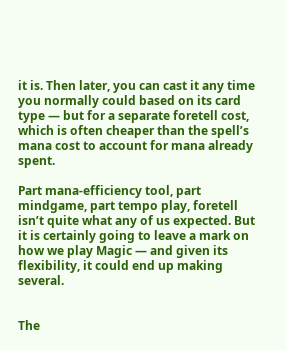it is. Then later, you can cast it any time you normally could based on its card type — but for a separate foretell cost, which is often cheaper than the spell’s mana cost to account for mana already spent.

Part mana-efficiency tool, part mindgame, part tempo play, foretell isn’t quite what any of us expected. But it is certainly going to leave a mark on how we play Magic — and given its flexibility, it could end up making several.


The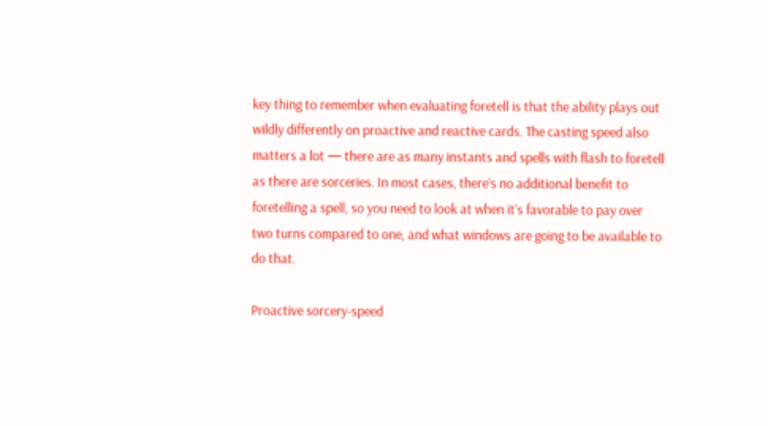key thing to remember when evaluating foretell is that the ability plays out wildly differently on proactive and reactive cards. The casting speed also matters a lot — there are as many instants and spells with flash to foretell as there are sorceries. In most cases, there’s no additional benefit to foretelling a spell, so you need to look at when it’s favorable to pay over two turns compared to one, and what windows are going to be available to do that.

Proactive sorcery-speed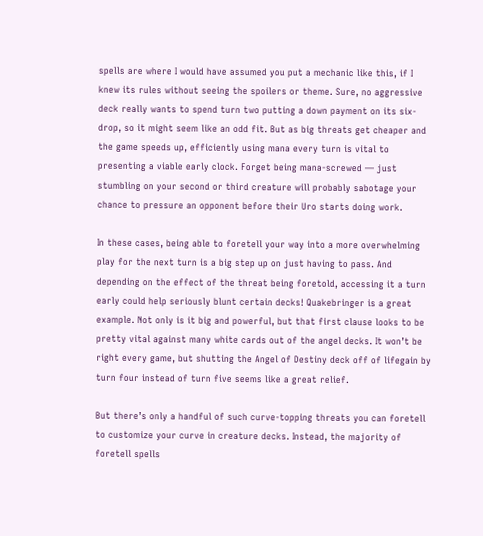spells are where I would have assumed you put a mechanic like this, if I knew its rules without seeing the spoilers or theme. Sure, no aggressive deck really wants to spend turn two putting a down payment on its six-drop, so it might seem like an odd fit. But as big threats get cheaper and the game speeds up, efficiently using mana every turn is vital to presenting a viable early clock. Forget being mana-screwed — just stumbling on your second or third creature will probably sabotage your chance to pressure an opponent before their Uro starts doing work.

In these cases, being able to foretell your way into a more overwhelming play for the next turn is a big step up on just having to pass. And depending on the effect of the threat being foretold, accessing it a turn early could help seriously blunt certain decks! Quakebringer is a great example. Not only is it big and powerful, but that first clause looks to be pretty vital against many white cards out of the angel decks. It won’t be right every game, but shutting the Angel of Destiny deck off of lifegain by turn four instead of turn five seems like a great relief.

But there’s only a handful of such curve-topping threats you can foretell to customize your curve in creature decks. Instead, the majority of foretell spells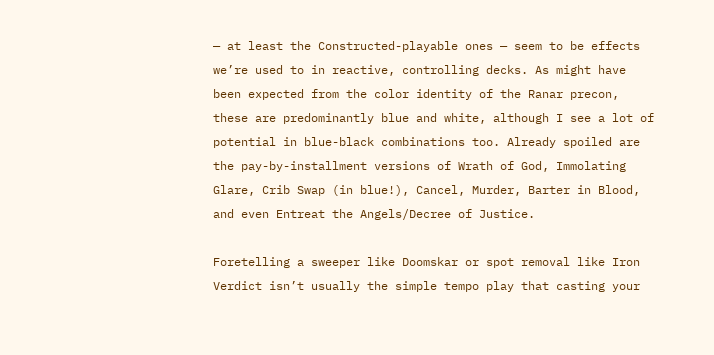— at least the Constructed-playable ones — seem to be effects we’re used to in reactive, controlling decks. As might have been expected from the color identity of the Ranar precon, these are predominantly blue and white, although I see a lot of potential in blue-black combinations too. Already spoiled are the pay-by-installment versions of Wrath of God, Immolating Glare, Crib Swap (in blue!), Cancel, Murder, Barter in Blood, and even Entreat the Angels/Decree of Justice.

Foretelling a sweeper like Doomskar or spot removal like Iron Verdict isn’t usually the simple tempo play that casting your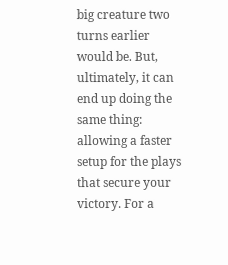big creature two turns earlier would be. But, ultimately, it can end up doing the same thing: allowing a faster setup for the plays that secure your victory. For a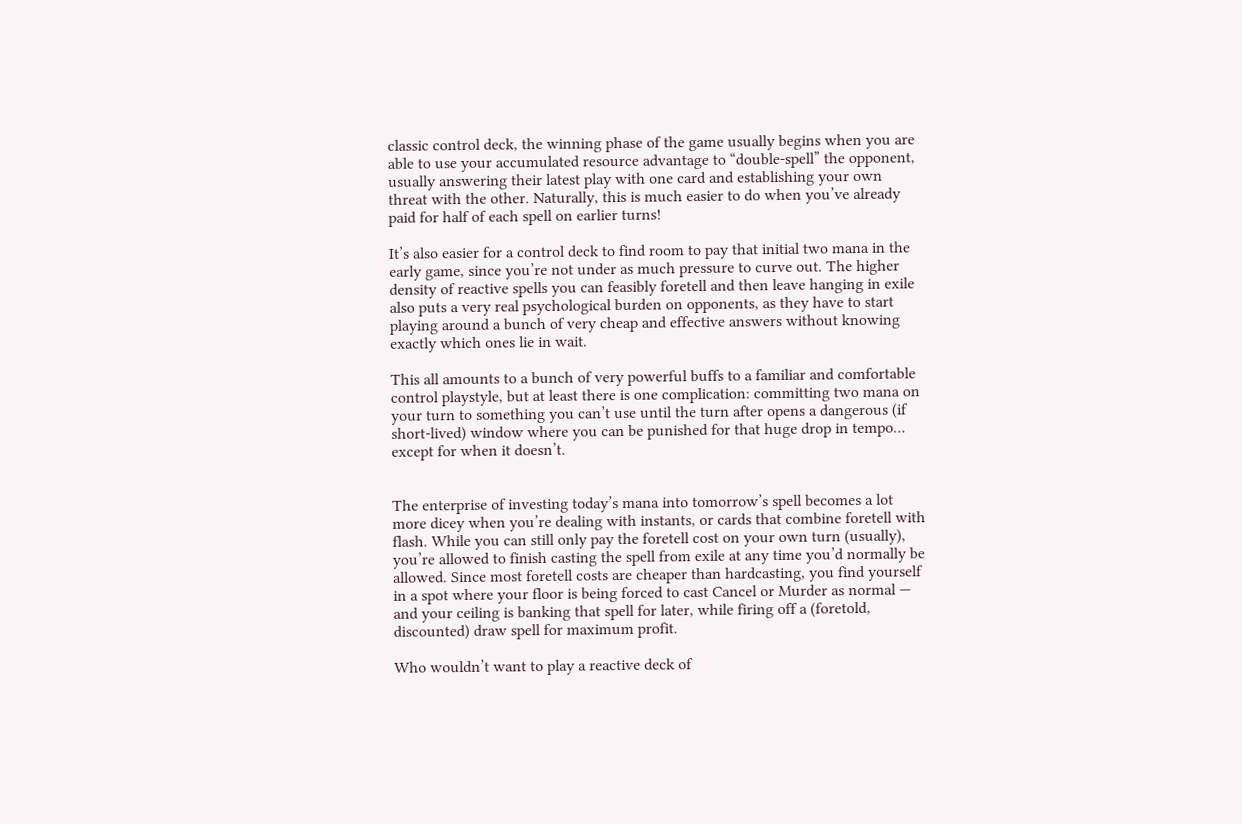classic control deck, the winning phase of the game usually begins when you are able to use your accumulated resource advantage to “double-spell” the opponent, usually answering their latest play with one card and establishing your own threat with the other. Naturally, this is much easier to do when you’ve already paid for half of each spell on earlier turns!

It’s also easier for a control deck to find room to pay that initial two mana in the early game, since you’re not under as much pressure to curve out. The higher density of reactive spells you can feasibly foretell and then leave hanging in exile also puts a very real psychological burden on opponents, as they have to start playing around a bunch of very cheap and effective answers without knowing exactly which ones lie in wait.

This all amounts to a bunch of very powerful buffs to a familiar and comfortable control playstyle, but at least there is one complication: committing two mana on your turn to something you can’t use until the turn after opens a dangerous (if short-lived) window where you can be punished for that huge drop in tempo… except for when it doesn’t.


The enterprise of investing today’s mana into tomorrow’s spell becomes a lot more dicey when you’re dealing with instants, or cards that combine foretell with flash. While you can still only pay the foretell cost on your own turn (usually), you’re allowed to finish casting the spell from exile at any time you’d normally be allowed. Since most foretell costs are cheaper than hardcasting, you find yourself in a spot where your floor is being forced to cast Cancel or Murder as normal — and your ceiling is banking that spell for later, while firing off a (foretold, discounted) draw spell for maximum profit.

Who wouldn’t want to play a reactive deck of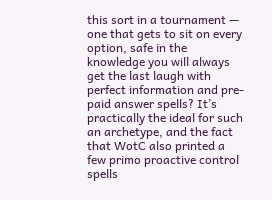this sort in a tournament — one that gets to sit on every option, safe in the knowledge you will always get the last laugh with perfect information and pre-paid answer spells? It’s practically the ideal for such an archetype, and the fact that WotC also printed a few primo proactive control spells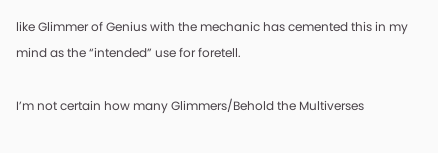like Glimmer of Genius with the mechanic has cemented this in my mind as the “intended” use for foretell.

I’m not certain how many Glimmers/Behold the Multiverses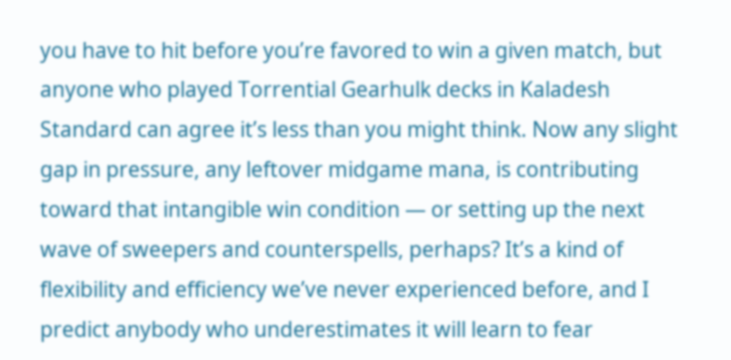you have to hit before you’re favored to win a given match, but anyone who played Torrential Gearhulk decks in Kaladesh Standard can agree it’s less than you might think. Now any slight gap in pressure, any leftover midgame mana, is contributing toward that intangible win condition — or setting up the next wave of sweepers and counterspells, perhaps? It’s a kind of flexibility and efficiency we’ve never experienced before, and I predict anybody who underestimates it will learn to fear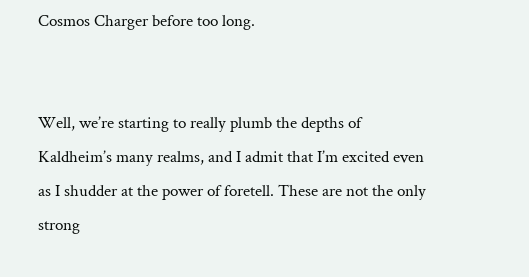Cosmos Charger before too long.


Well, we’re starting to really plumb the depths of Kaldheim’s many realms, and I admit that I’m excited even as I shudder at the power of foretell. These are not the only strong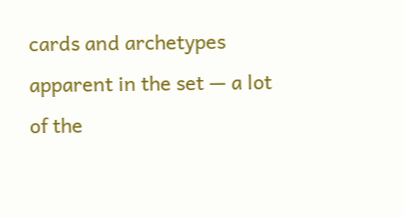cards and archetypes apparent in the set — a lot of the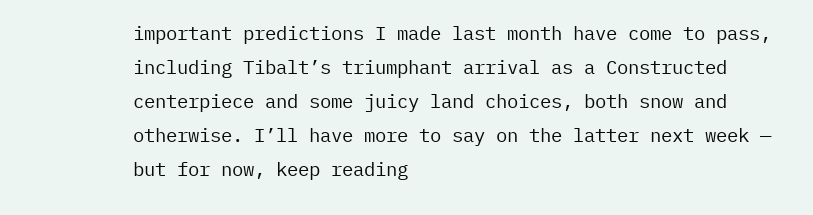important predictions I made last month have come to pass, including Tibalt’s triumphant arrival as a Constructed centerpiece and some juicy land choices, both snow and otherwise. I’ll have more to say on the latter next week — but for now, keep reading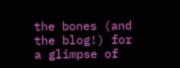the bones (and the blog!) for a glimpse of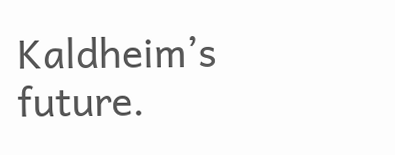Kaldheim’s future.